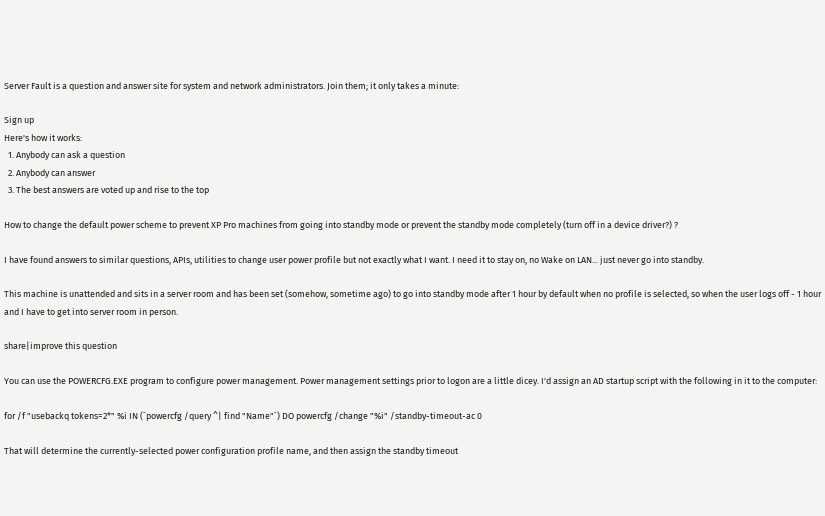Server Fault is a question and answer site for system and network administrators. Join them; it only takes a minute:

Sign up
Here's how it works:
  1. Anybody can ask a question
  2. Anybody can answer
  3. The best answers are voted up and rise to the top

How to change the default power scheme to prevent XP Pro machines from going into standby mode or prevent the standby mode completely (turn off in a device driver?) ?

I have found answers to similar questions, APIs, utilities to change user power profile but not exactly what I want. I need it to stay on, no Wake on LAN... just never go into standby.

This machine is unattended and sits in a server room and has been set (somehow, sometime ago) to go into standby mode after 1 hour by default when no profile is selected, so when the user logs off - 1 hour and I have to get into server room in person.

share|improve this question

You can use the POWERCFG.EXE program to configure power management. Power management settings prior to logon are a little dicey. I'd assign an AD startup script with the following in it to the computer:

for /f "usebackq tokens=2*" %i IN (`powercfg /query ^| find "Name"`) DO powercfg /change "%i" /standby-timeout-ac 0

That will determine the currently-selected power configuration profile name, and then assign the standby timeout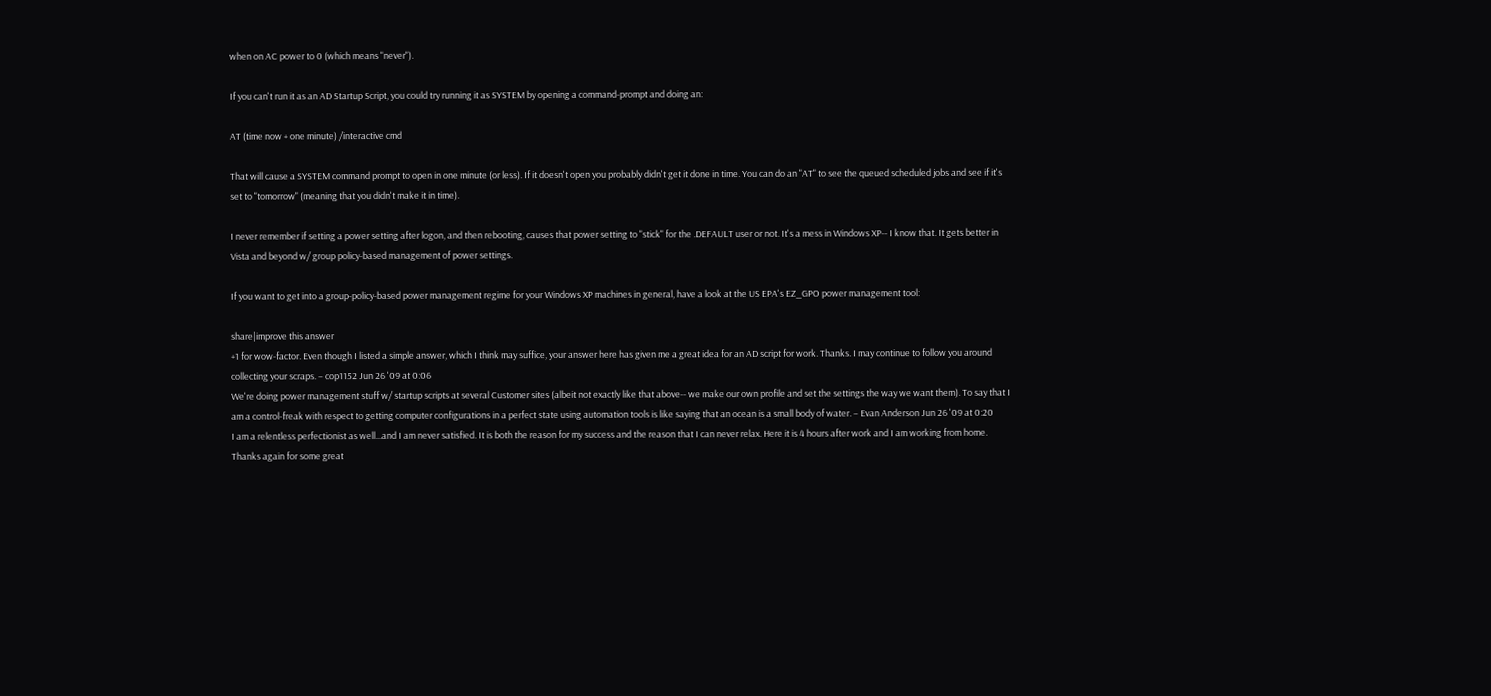when on AC power to 0 (which means "never").

If you can't run it as an AD Startup Script, you could try running it as SYSTEM by opening a command-prompt and doing an:

AT (time now + one minute) /interactive cmd

That will cause a SYSTEM command prompt to open in one minute (or less). If it doesn't open you probably didn't get it done in time. You can do an "AT" to see the queued scheduled jobs and see if it's set to "tomorrow" (meaning that you didn't make it in time).

I never remember if setting a power setting after logon, and then rebooting, causes that power setting to "stick" for the .DEFAULT user or not. It's a mess in Windows XP-- I know that. It gets better in Vista and beyond w/ group policy-based management of power settings.

If you want to get into a group-policy-based power management regime for your Windows XP machines in general, have a look at the US EPA's EZ_GPO power management tool:

share|improve this answer
+1 for wow-factor. Even though I listed a simple answer, which I think may suffice, your answer here has given me a great idea for an AD script for work. Thanks. I may continue to follow you around collecting your scraps. – cop1152 Jun 26 '09 at 0:06
We're doing power management stuff w/ startup scripts at several Customer sites (albeit not exactly like that above-- we make our own profile and set the settings the way we want them). To say that I am a control-freak with respect to getting computer configurations in a perfect state using automation tools is like saying that an ocean is a small body of water. – Evan Anderson Jun 26 '09 at 0:20
I am a relentless perfectionist as well...and I am never satisfied. It is both the reason for my success and the reason that I can never relax. Here it is 4 hours after work and I am working from home. Thanks again for some great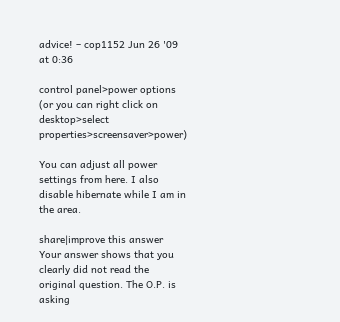advice! – cop1152 Jun 26 '09 at 0:36

control panel>power options (or you can right click on desktop>select properties>screensaver>power)

You can adjust all power settings from here. I also disable hibernate while I am in the area.

share|improve this answer
Your answer shows that you clearly did not read the original question. The O.P. is asking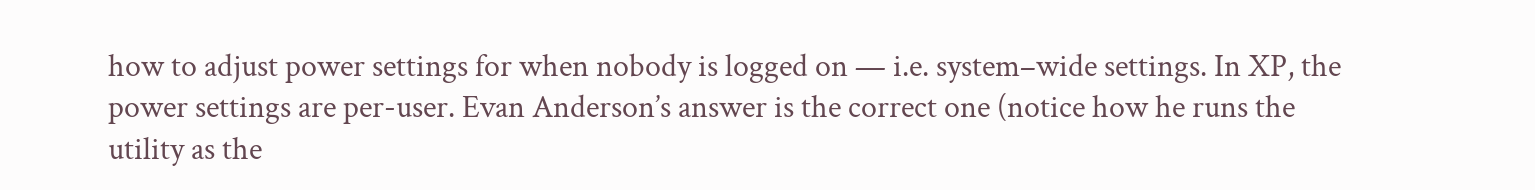how to adjust power settings for when nobody is logged on — i.e. system–wide settings. In XP, the power settings are per-user. Evan Anderson’s answer is the correct one (notice how he runs the utility as the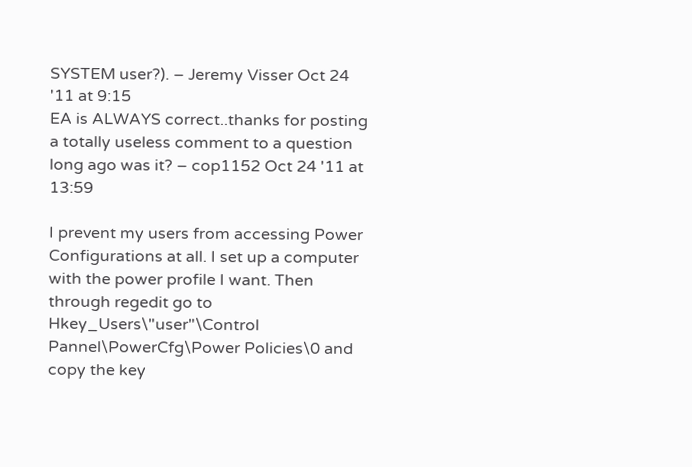SYSTEM user?). – Jeremy Visser Oct 24 '11 at 9:15
EA is ALWAYS correct..thanks for posting a totally useless comment to a question long ago was it? – cop1152 Oct 24 '11 at 13:59

I prevent my users from accessing Power Configurations at all. I set up a computer with the power profile I want. Then through regedit go to Hkey_Users\"user"\Control Pannel\PowerCfg\Power Policies\0 and copy the key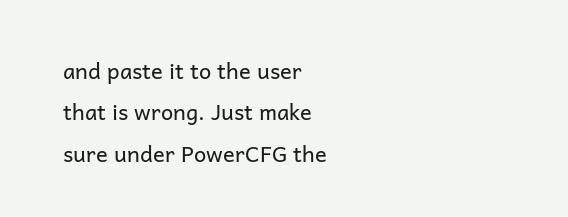and paste it to the user that is wrong. Just make sure under PowerCFG the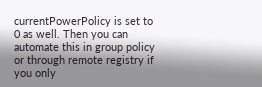currentPowerPolicy is set to 0 as well. Then you can automate this in group policy or through remote registry if you only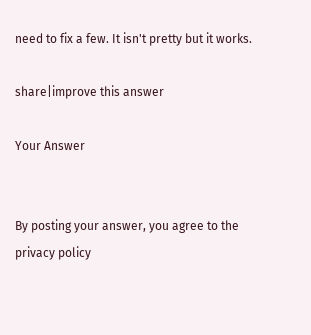need to fix a few. It isn't pretty but it works.

share|improve this answer

Your Answer


By posting your answer, you agree to the privacy policy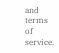and terms of service.